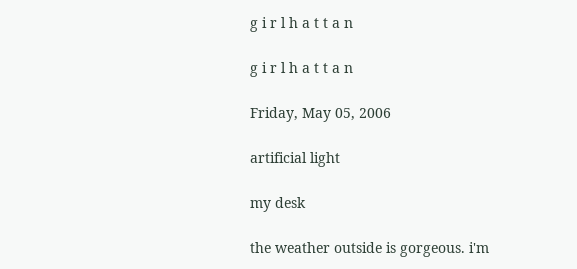g i r l h a t t a n

g i r l h a t t a n

Friday, May 05, 2006

artificial light

my desk

the weather outside is gorgeous. i'm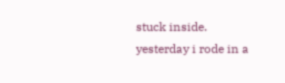stuck inside.
yesterday i rode in a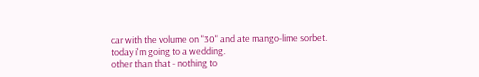car with the volume on "30" and ate mango-lime sorbet.
today i'm going to a wedding.
other than that - nothing to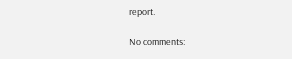report.

No comments: